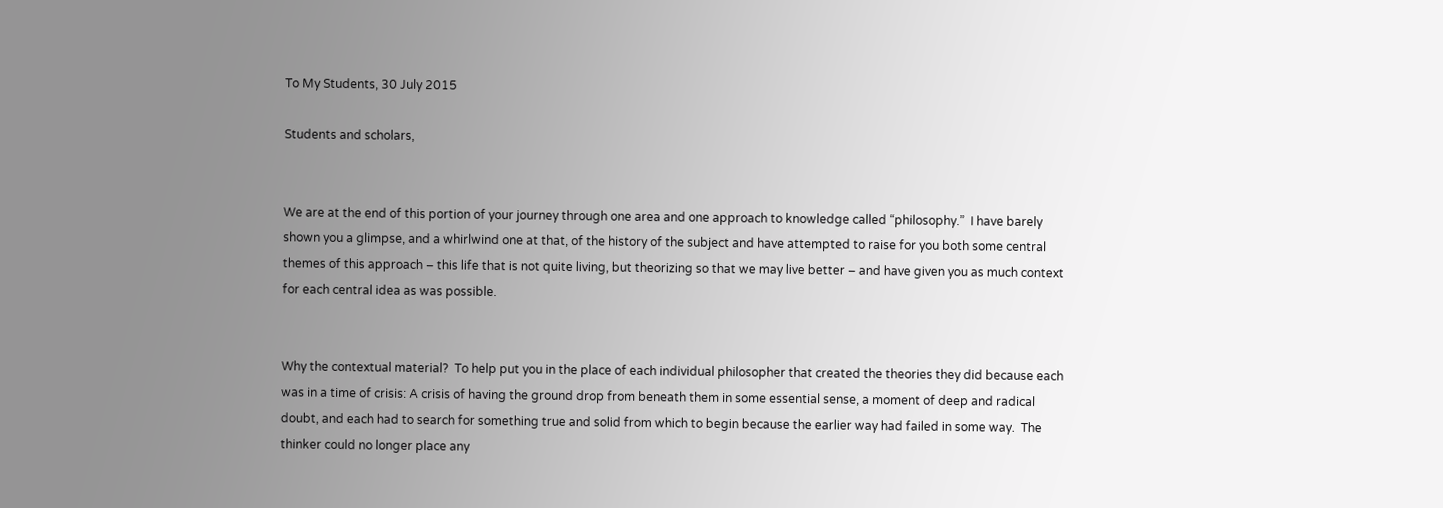To My Students, 30 July 2015

Students and scholars,


We are at the end of this portion of your journey through one area and one approach to knowledge called “philosophy.”  I have barely shown you a glimpse, and a whirlwind one at that, of the history of the subject and have attempted to raise for you both some central themes of this approach – this life that is not quite living, but theorizing so that we may live better – and have given you as much context for each central idea as was possible.


Why the contextual material?  To help put you in the place of each individual philosopher that created the theories they did because each was in a time of crisis: A crisis of having the ground drop from beneath them in some essential sense, a moment of deep and radical doubt, and each had to search for something true and solid from which to begin because the earlier way had failed in some way.  The thinker could no longer place any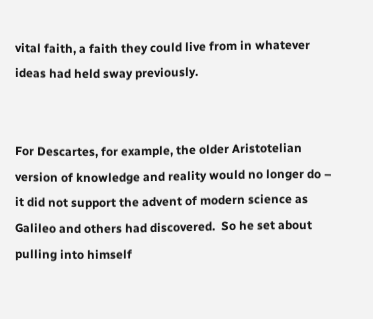vital faith, a faith they could live from in whatever ideas had held sway previously.


For Descartes, for example, the older Aristotelian version of knowledge and reality would no longer do – it did not support the advent of modern science as Galileo and others had discovered.  So he set about pulling into himself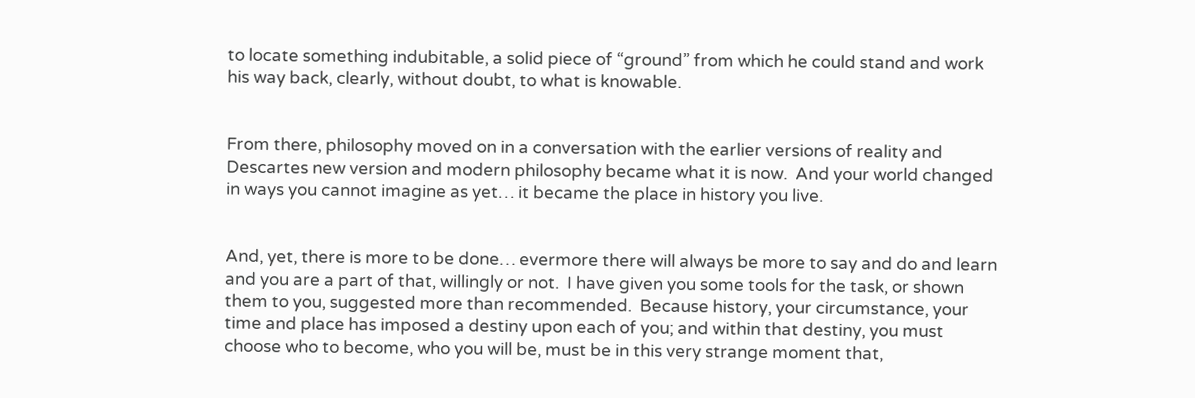to locate something indubitable, a solid piece of “ground” from which he could stand and work his way back, clearly, without doubt, to what is knowable.


From there, philosophy moved on in a conversation with the earlier versions of reality and Descartes new version and modern philosophy became what it is now.  And your world changed in ways you cannot imagine as yet… it became the place in history you live.


And, yet, there is more to be done… evermore there will always be more to say and do and learn and you are a part of that, willingly or not.  I have given you some tools for the task, or shown them to you, suggested more than recommended.  Because history, your circumstance, your time and place has imposed a destiny upon each of you; and within that destiny, you must choose who to become, who you will be, must be in this very strange moment that,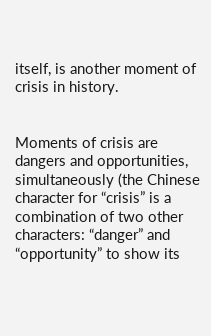itself, is another moment of crisis in history.


Moments of crisis are dangers and opportunities, simultaneously (the Chinese character for “crisis” is a combination of two other characters: “danger” and “opportunity” to show its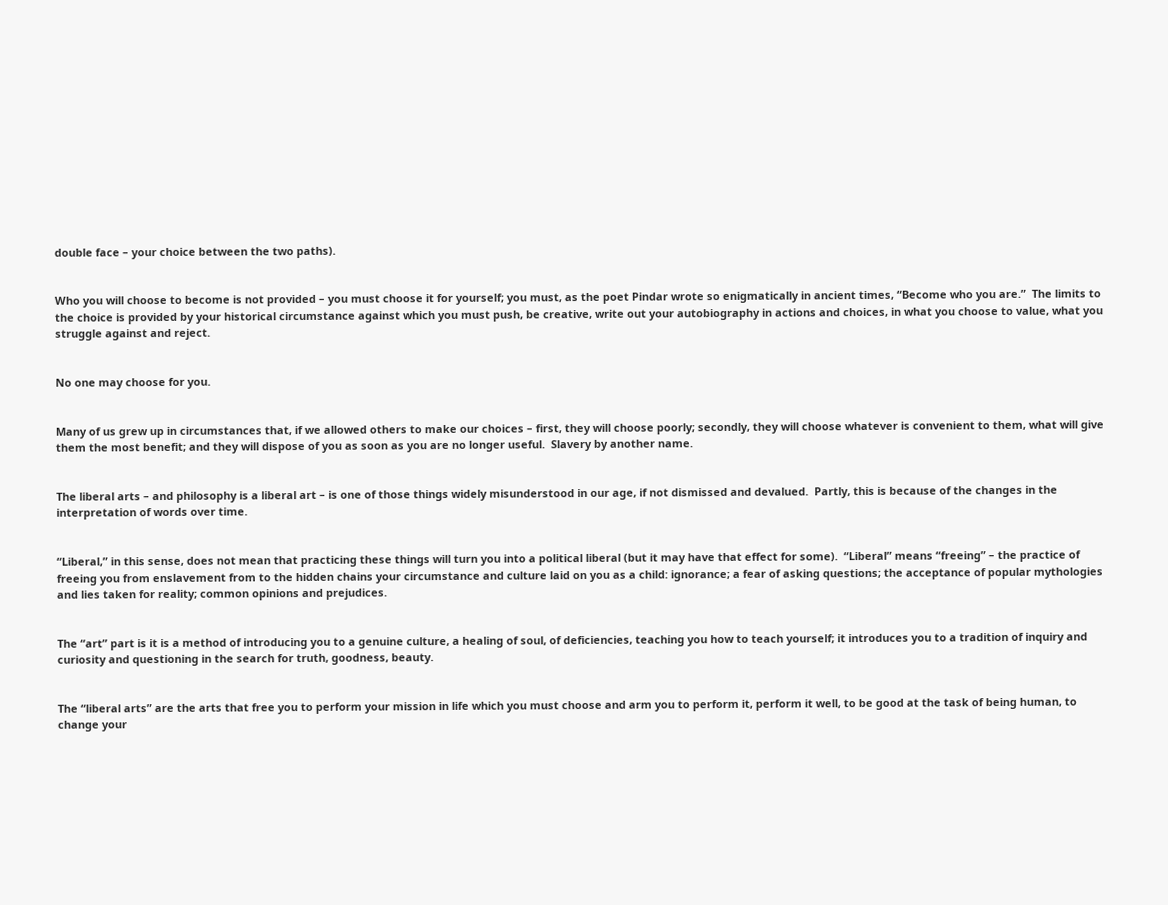double face – your choice between the two paths).


Who you will choose to become is not provided – you must choose it for yourself; you must, as the poet Pindar wrote so enigmatically in ancient times, “Become who you are.”  The limits to the choice is provided by your historical circumstance against which you must push, be creative, write out your autobiography in actions and choices, in what you choose to value, what you struggle against and reject.


No one may choose for you.


Many of us grew up in circumstances that, if we allowed others to make our choices – first, they will choose poorly; secondly, they will choose whatever is convenient to them, what will give them the most benefit; and they will dispose of you as soon as you are no longer useful.  Slavery by another name.


The liberal arts – and philosophy is a liberal art – is one of those things widely misunderstood in our age, if not dismissed and devalued.  Partly, this is because of the changes in the interpretation of words over time.


“Liberal,” in this sense, does not mean that practicing these things will turn you into a political liberal (but it may have that effect for some).  “Liberal” means “freeing” – the practice of freeing you from enslavement from to the hidden chains your circumstance and culture laid on you as a child: ignorance; a fear of asking questions; the acceptance of popular mythologies and lies taken for reality; common opinions and prejudices.


The “art” part is it is a method of introducing you to a genuine culture, a healing of soul, of deficiencies, teaching you how to teach yourself; it introduces you to a tradition of inquiry and curiosity and questioning in the search for truth, goodness, beauty.


The “liberal arts” are the arts that free you to perform your mission in life which you must choose and arm you to perform it, perform it well, to be good at the task of being human, to change your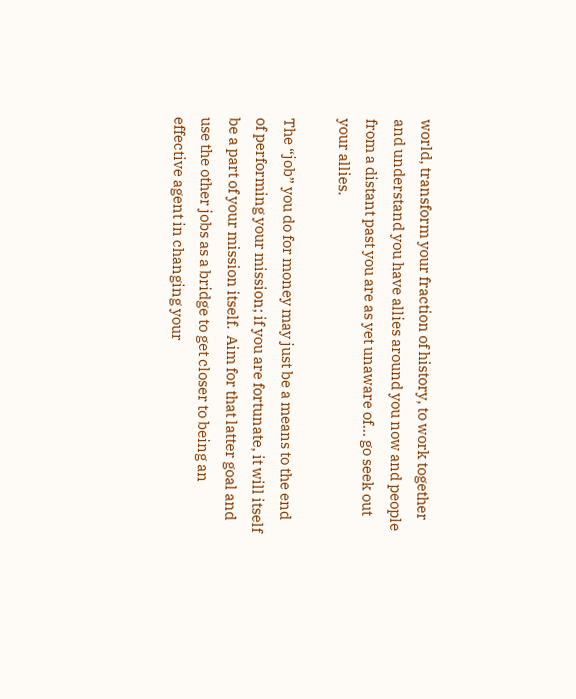world, transform your fraction of history, to work together and understand you have allies around you now and people from a distant past you are as yet unaware of… go seek out your allies.

The “job” you do for money may just be a means to the end of performing your mission; if you are fortunate, it will itself be a part of your mission itself.  Aim for that latter goal and use the other jobs as a bridge to get closer to being an effective agent in changing your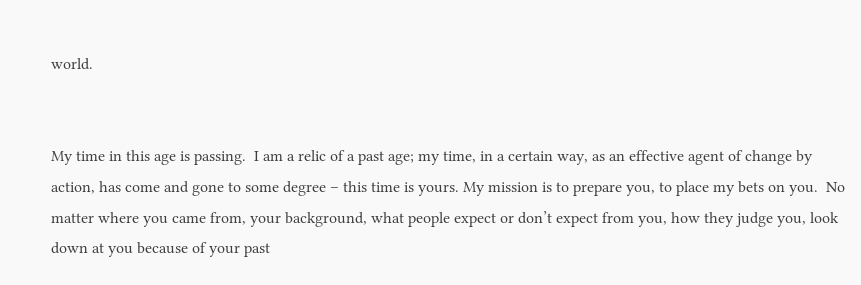world.


My time in this age is passing.  I am a relic of a past age; my time, in a certain way, as an effective agent of change by action, has come and gone to some degree – this time is yours. My mission is to prepare you, to place my bets on you.  No matter where you came from, your background, what people expect or don’t expect from you, how they judge you, look down at you because of your past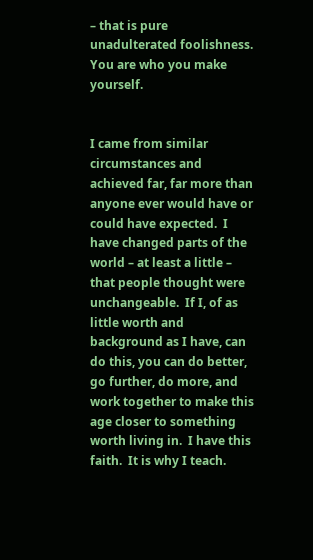– that is pure unadulterated foolishness.  You are who you make yourself.


I came from similar circumstances and achieved far, far more than anyone ever would have or could have expected.  I have changed parts of the world – at least a little – that people thought were unchangeable.  If I, of as little worth and background as I have, can do this, you can do better, go further, do more, and work together to make this age closer to something worth living in.  I have this faith.  It is why I teach.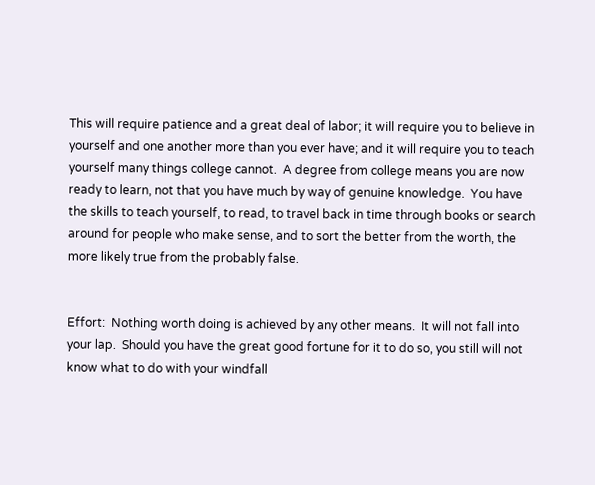This will require patience and a great deal of labor; it will require you to believe in yourself and one another more than you ever have; and it will require you to teach yourself many things college cannot.  A degree from college means you are now ready to learn, not that you have much by way of genuine knowledge.  You have the skills to teach yourself, to read, to travel back in time through books or search around for people who make sense, and to sort the better from the worth, the more likely true from the probably false.


Effort:  Nothing worth doing is achieved by any other means.  It will not fall into your lap.  Should you have the great good fortune for it to do so, you still will not know what to do with your windfall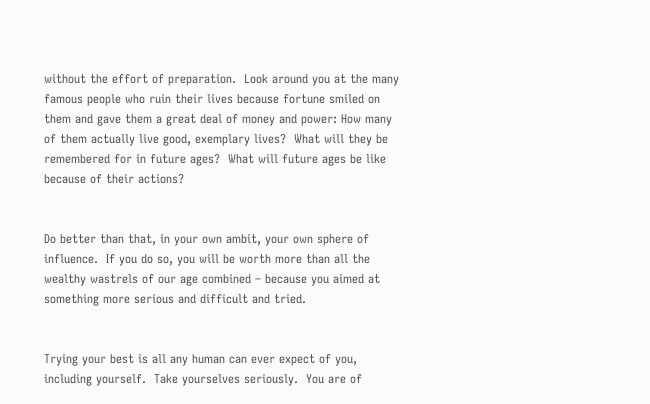without the effort of preparation.  Look around you at the many famous people who ruin their lives because fortune smiled on them and gave them a great deal of money and power: How many of them actually live good, exemplary lives?  What will they be remembered for in future ages?  What will future ages be like because of their actions?


Do better than that, in your own ambit, your own sphere of influence.  If you do so, you will be worth more than all the wealthy wastrels of our age combined – because you aimed at something more serious and difficult and tried.


Trying your best is all any human can ever expect of you, including yourself.  Take yourselves seriously.  You are of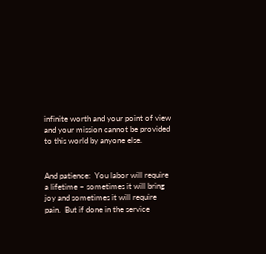infinite worth and your point of view and your mission cannot be provided to this world by anyone else.


And patience:  You labor will require a lifetime – sometimes it will bring joy and sometimes it will require pain.  But if done in the service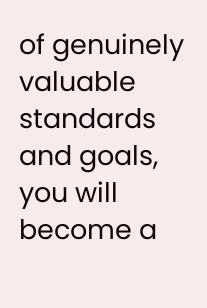of genuinely valuable standards and goals, you will become a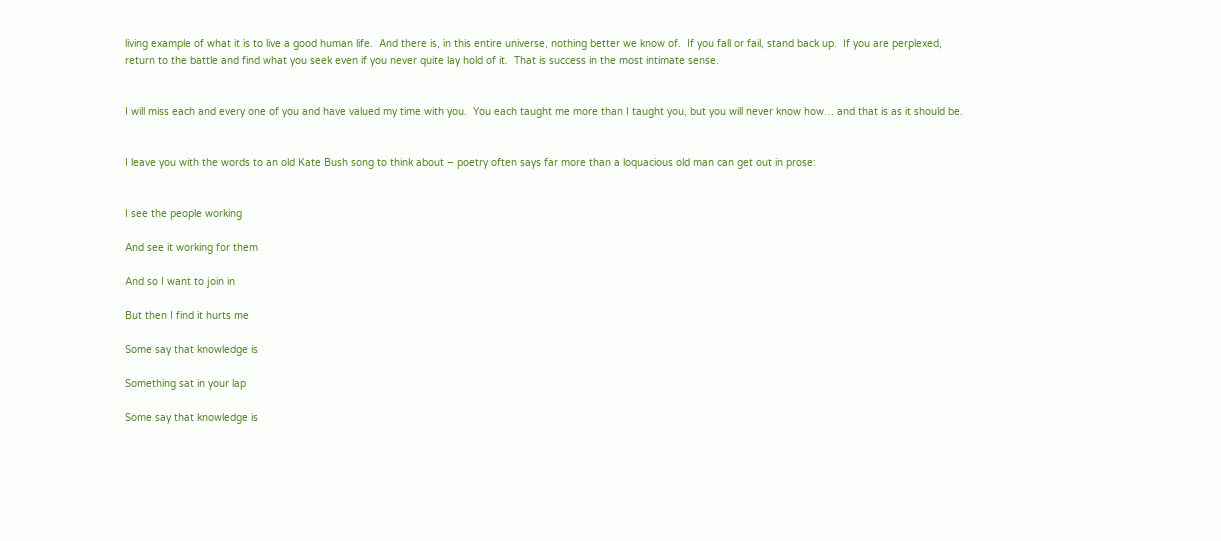living example of what it is to live a good human life.  And there is, in this entire universe, nothing better we know of.  If you fall or fail, stand back up.  If you are perplexed, return to the battle and find what you seek even if you never quite lay hold of it.  That is success in the most intimate sense.


I will miss each and every one of you and have valued my time with you.  You each taught me more than I taught you, but you will never know how… and that is as it should be.


I leave you with the words to an old Kate Bush song to think about – poetry often says far more than a loquacious old man can get out in prose:


I see the people working

And see it working for them

And so I want to join in

But then I find it hurts me

Some say that knowledge is

Something sat in your lap

Some say that knowledge is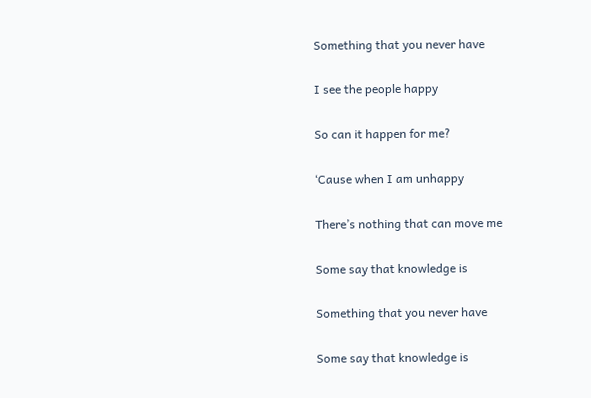Something that you never have

I see the people happy

So can it happen for me?

‘Cause when I am unhappy

There’s nothing that can move me

Some say that knowledge is

Something that you never have

Some say that knowledge is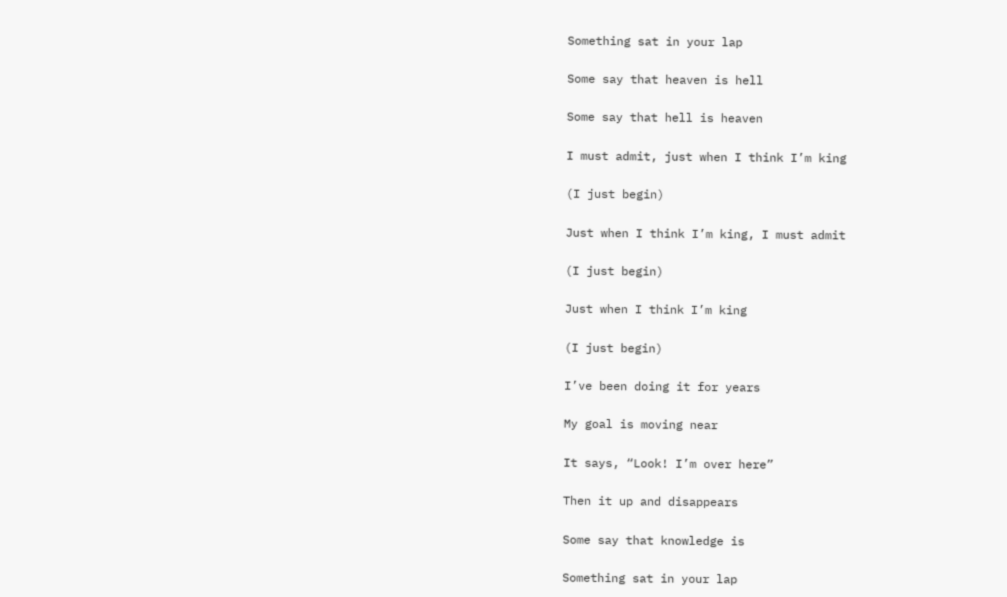Something sat in your lap

Some say that heaven is hell

Some say that hell is heaven

I must admit, just when I think I’m king

(I just begin)

Just when I think I’m king, I must admit

(I just begin)

Just when I think I’m king

(I just begin)

I’ve been doing it for years

My goal is moving near

It says, “Look! I’m over here”

Then it up and disappears

Some say that knowledge is

Something sat in your lap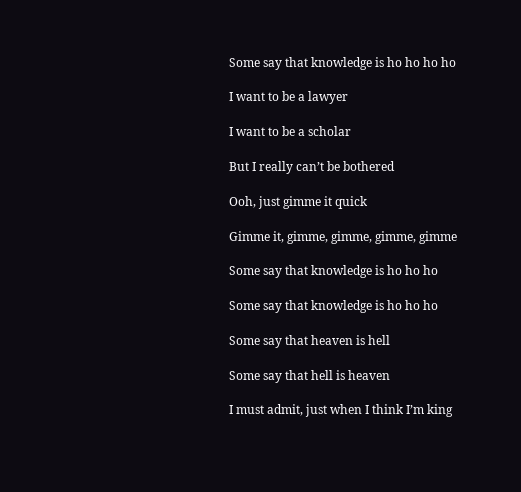Some say that knowledge is ho ho ho ho

I want to be a lawyer

I want to be a scholar

But I really can’t be bothered

Ooh, just gimme it quick

Gimme it, gimme, gimme, gimme, gimme

Some say that knowledge is ho ho ho

Some say that knowledge is ho ho ho

Some say that heaven is hell

Some say that hell is heaven

I must admit, just when I think I’m king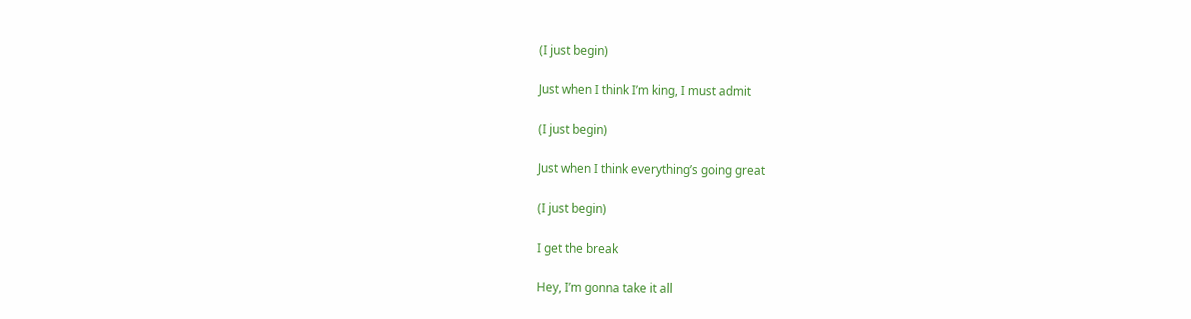(I just begin)

Just when I think I’m king, I must admit

(I just begin)

Just when I think everything’s going great

(I just begin)

I get the break

Hey, I’m gonna take it all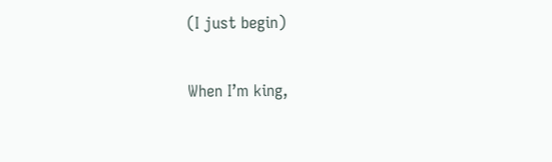(I just begin)

When I’m king,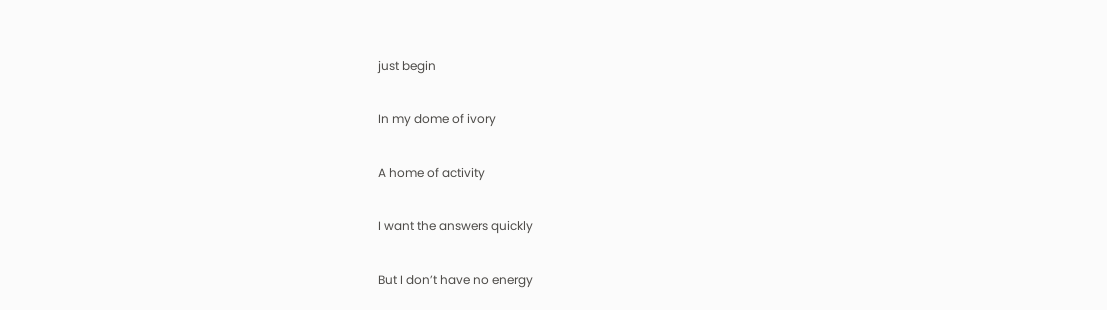just begin

In my dome of ivory

A home of activity

I want the answers quickly

But I don’t have no energy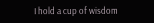I hold a cup of wisdom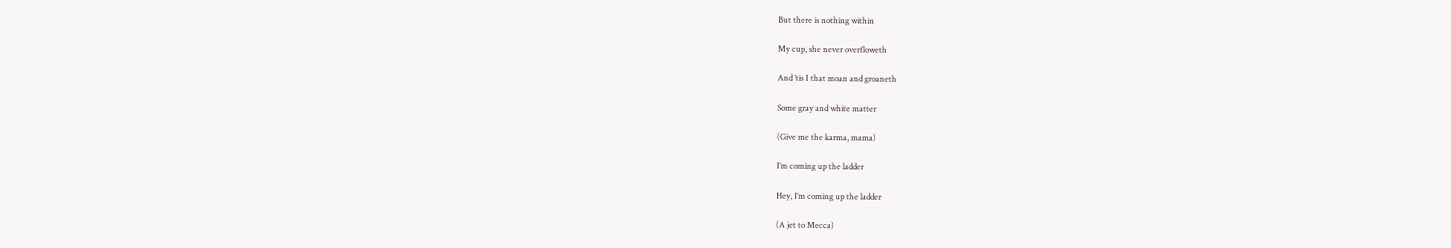But there is nothing within

My cup, she never overfloweth

And ’tis I that moan and groaneth

Some gray and white matter

(Give me the karma, mama)

I’m coming up the ladder

Hey, I’m coming up the ladder

(A jet to Mecca)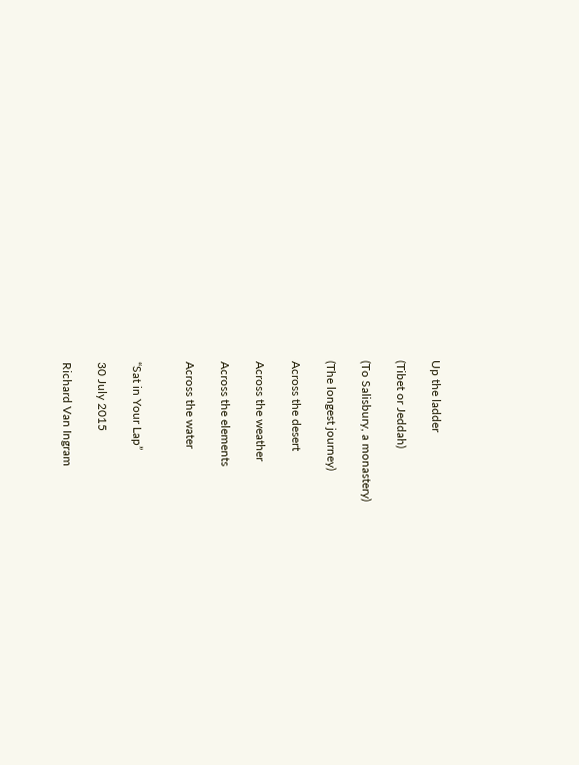Up the ladder

(Tibet or Jeddah)

(To Salisbury, a monastery)

(The longest journey)

Across the desert

Across the weather

Across the elements

Across the water


“Sat in Your Lap”

30 July 2015

Richard Van Ingram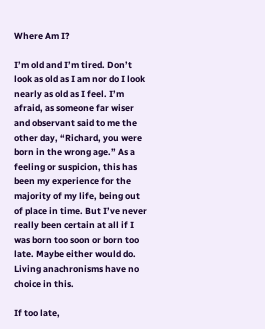Where Am I?

I’m old and I’m tired. Don’t look as old as I am nor do I look nearly as old as I feel. I’m afraid, as someone far wiser and observant said to me the other day, “Richard, you were born in the wrong age.” As a feeling or suspicion, this has been my experience for the majority of my life, being out of place in time. But I’ve never really been certain at all if I was born too soon or born too late. Maybe either would do. Living anachronisms have no choice in this.

If too late,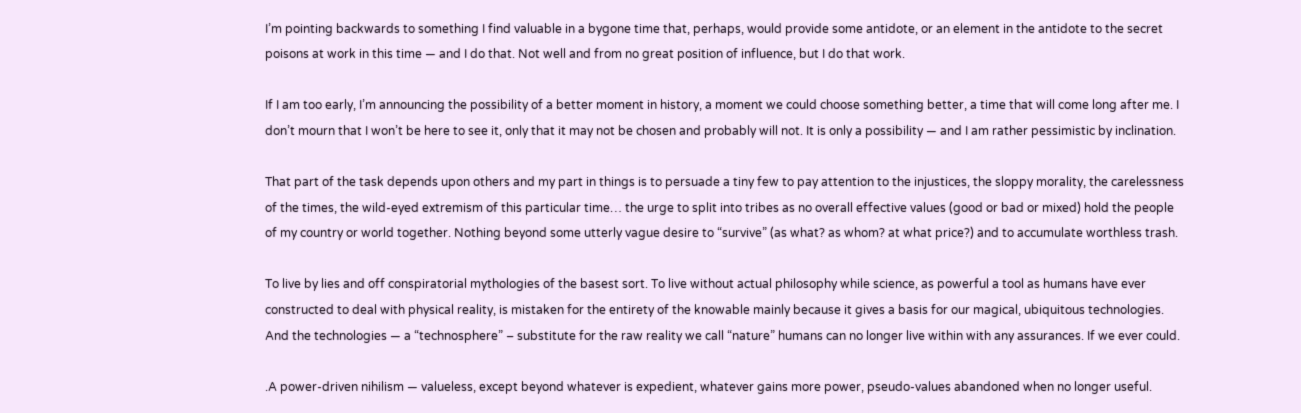I’m pointing backwards to something I find valuable in a bygone time that, perhaps, would provide some antidote, or an element in the antidote to the secret poisons at work in this time — and I do that. Not well and from no great position of influence, but I do that work.

If I am too early, I’m announcing the possibility of a better moment in history, a moment we could choose something better, a time that will come long after me. I don’t mourn that I won’t be here to see it, only that it may not be chosen and probably will not. It is only a possibility — and I am rather pessimistic by inclination.

That part of the task depends upon others and my part in things is to persuade a tiny few to pay attention to the injustices, the sloppy morality, the carelessness of the times, the wild-eyed extremism of this particular time… the urge to split into tribes as no overall effective values (good or bad or mixed) hold the people of my country or world together. Nothing beyond some utterly vague desire to “survive” (as what? as whom? at what price?) and to accumulate worthless trash.

To live by lies and off conspiratorial mythologies of the basest sort. To live without actual philosophy while science, as powerful a tool as humans have ever constructed to deal with physical reality, is mistaken for the entirety of the knowable mainly because it gives a basis for our magical, ubiquitous technologies.
And the technologies — a “technosphere” – substitute for the raw reality we call “nature” humans can no longer live within with any assurances. If we ever could.

.A power-driven nihilism — valueless, except beyond whatever is expedient, whatever gains more power, pseudo-values abandoned when no longer useful.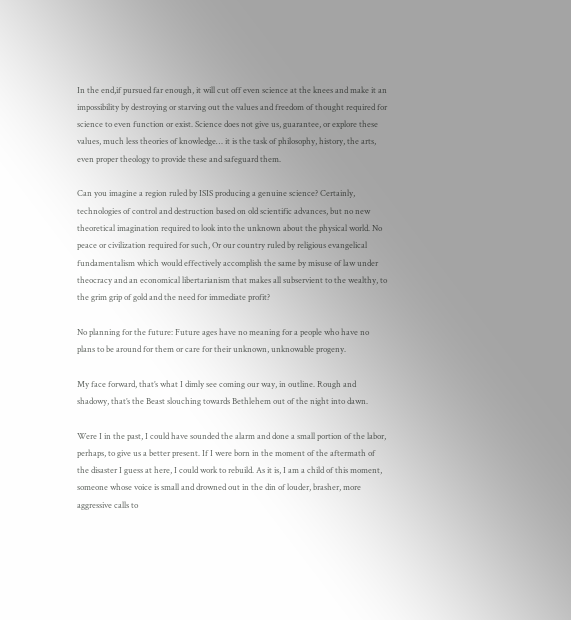In the end,if pursued far enough, it will cut off even science at the knees and make it an impossibility by destroying or starving out the values and freedom of thought required for science to even function or exist. Science does not give us, guarantee, or explore these values, much less theories of knowledge… it is the task of philosophy, history, the arts, even proper theology to provide these and safeguard them.

Can you imagine a region ruled by ISIS producing a genuine science? Certainly, technologies of control and destruction based on old scientific advances, but no new theoretical imagination required to look into the unknown about the physical world. No peace or civilization required for such, Or our country ruled by religious evangelical fundamentalism which would effectively accomplish the same by misuse of law under theocracy and an economical libertarianism that makes all subservient to the wealthy, to the grim grip of gold and the need for immediate profit?

No planning for the future: Future ages have no meaning for a people who have no plans to be around for them or care for their unknown, unknowable progeny.

My face forward, that’s what I dimly see coming our way, in outline. Rough and shadowy, that’s the Beast slouching towards Bethlehem out of the night into dawn.

Were I in the past, I could have sounded the alarm and done a small portion of the labor, perhaps, to give us a better present. If I were born in the moment of the aftermath of the disaster I guess at here, I could work to rebuild. As it is, I am a child of this moment, someone whose voice is small and drowned out in the din of louder, brasher, more aggressive calls to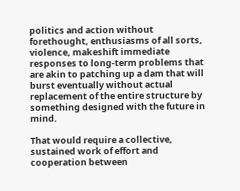politics and action without forethought, enthusiasms of all sorts, violence, makeshift immediate responses to long-term problems that are akin to patching up a dam that will burst eventually without actual replacement of the entire structure by something designed with the future in mind.

That would require a collective, sustained work of effort and cooperation between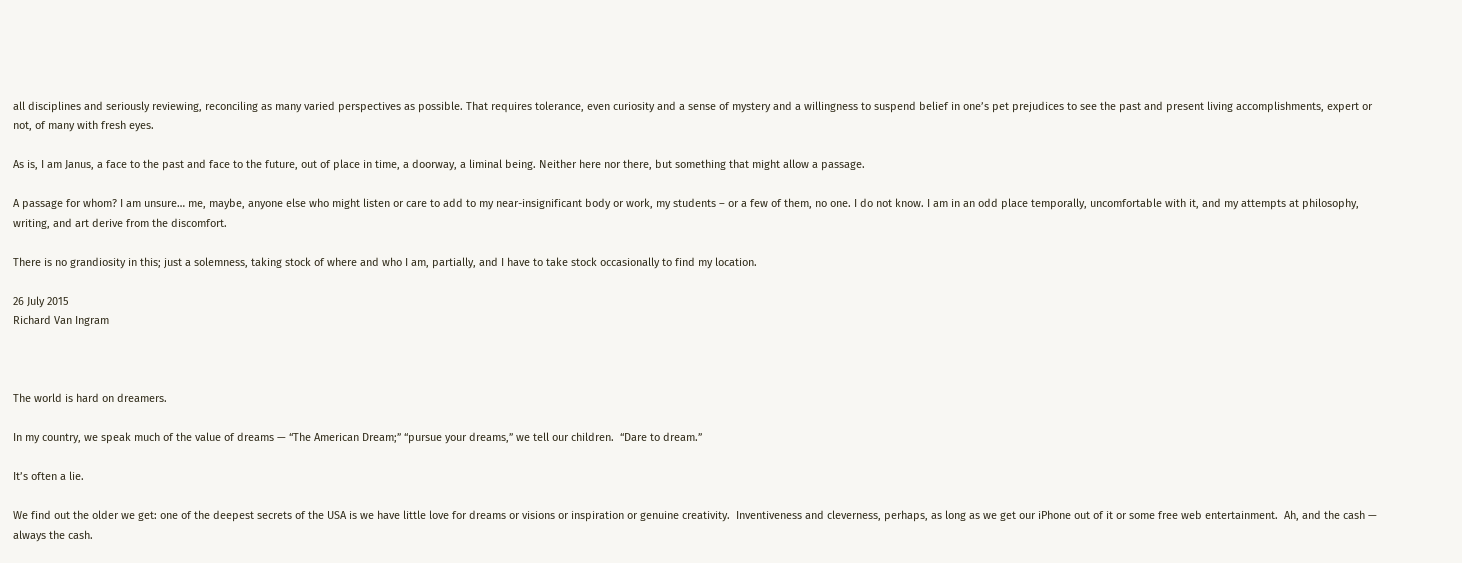all disciplines and seriously reviewing, reconciling as many varied perspectives as possible. That requires tolerance, even curiosity and a sense of mystery and a willingness to suspend belief in one’s pet prejudices to see the past and present living accomplishments, expert or not, of many with fresh eyes.

As is, I am Janus, a face to the past and face to the future, out of place in time, a doorway, a liminal being. Neither here nor there, but something that might allow a passage.

A passage for whom? I am unsure… me, maybe, anyone else who might listen or care to add to my near-insignificant body or work, my students – or a few of them, no one. I do not know. I am in an odd place temporally, uncomfortable with it, and my attempts at philosophy, writing, and art derive from the discomfort.

There is no grandiosity in this; just a solemness, taking stock of where and who I am, partially, and I have to take stock occasionally to find my location.

26 July 2015
Richard Van Ingram



The world is hard on dreamers.

In my country, we speak much of the value of dreams — “The American Dream;” “pursue your dreams,” we tell our children.  “Dare to dream.”

It’s often a lie.

We find out the older we get: one of the deepest secrets of the USA is we have little love for dreams or visions or inspiration or genuine creativity.  Inventiveness and cleverness, perhaps, as long as we get our iPhone out of it or some free web entertainment.  Ah, and the cash — always the cash.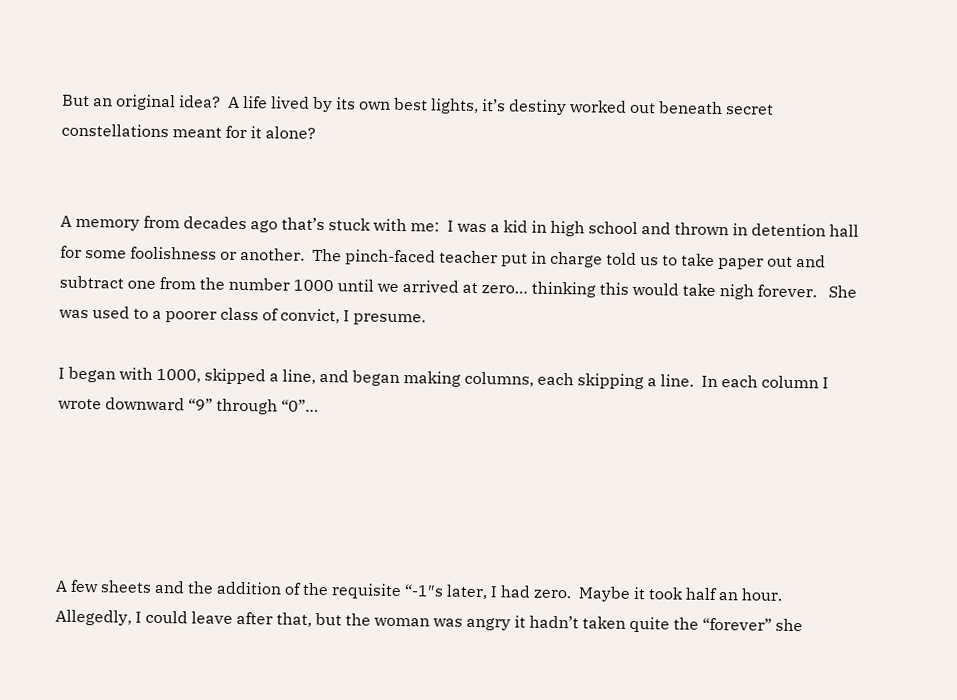But an original idea?  A life lived by its own best lights, it’s destiny worked out beneath secret constellations meant for it alone?


A memory from decades ago that’s stuck with me:  I was a kid in high school and thrown in detention hall for some foolishness or another.  The pinch-faced teacher put in charge told us to take paper out and subtract one from the number 1000 until we arrived at zero… thinking this would take nigh forever.   She was used to a poorer class of convict, I presume.

I began with 1000, skipped a line, and began making columns, each skipping a line.  In each column I wrote downward “9” through “0”…





A few sheets and the addition of the requisite “-1″s later, I had zero.  Maybe it took half an hour.  Allegedly, I could leave after that, but the woman was angry it hadn’t taken quite the “forever” she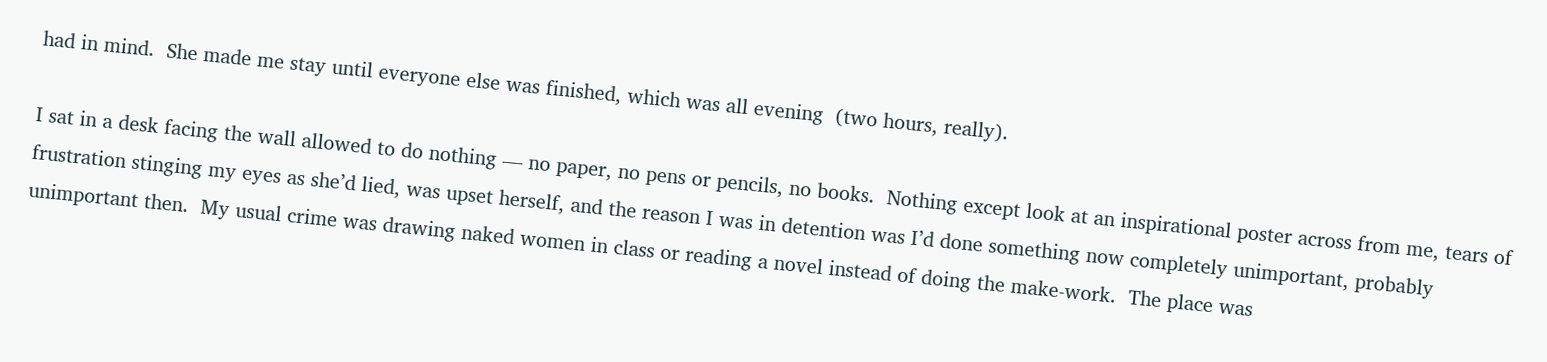had in mind.  She made me stay until everyone else was finished, which was all evening  (two hours, really).

I sat in a desk facing the wall allowed to do nothing — no paper, no pens or pencils, no books.  Nothing except look at an inspirational poster across from me, tears of frustration stinging my eyes as she’d lied, was upset herself, and the reason I was in detention was I’d done something now completely unimportant, probably unimportant then.  My usual crime was drawing naked women in class or reading a novel instead of doing the make-work.  The place was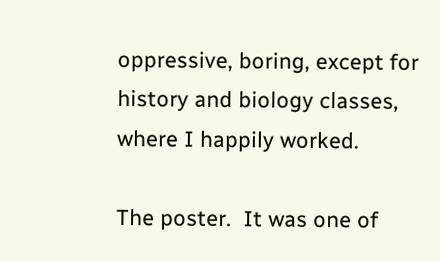oppressive, boring, except for history and biology classes, where I happily worked.

The poster.  It was one of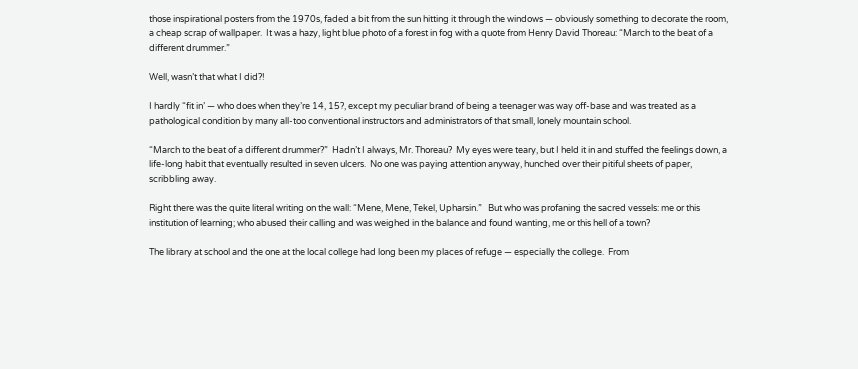those inspirational posters from the 1970s, faded a bit from the sun hitting it through the windows — obviously something to decorate the room, a cheap scrap of wallpaper.  It was a hazy, light blue photo of a forest in fog with a quote from Henry David Thoreau: “March to the beat of a different drummer.”

Well, wasn’t that what I did?!

I hardly “fit in’ — who does when they’re 14, 15?, except my peculiar brand of being a teenager was way off-base and was treated as a pathological condition by many all-too conventional instructors and administrators of that small, lonely mountain school.

“March to the beat of a different drummer?”  Hadn’t I always, Mr. Thoreau?  My eyes were teary, but I held it in and stuffed the feelings down, a life-long habit that eventually resulted in seven ulcers.  No one was paying attention anyway, hunched over their pitiful sheets of paper, scribbling away.

Right there was the quite literal writing on the wall: “Mene, Mene, Tekel, Upharsin.”   But who was profaning the sacred vessels: me or this institution of learning; who abused their calling and was weighed in the balance and found wanting, me or this hell of a town?

The library at school and the one at the local college had long been my places of refuge — especially the college.  From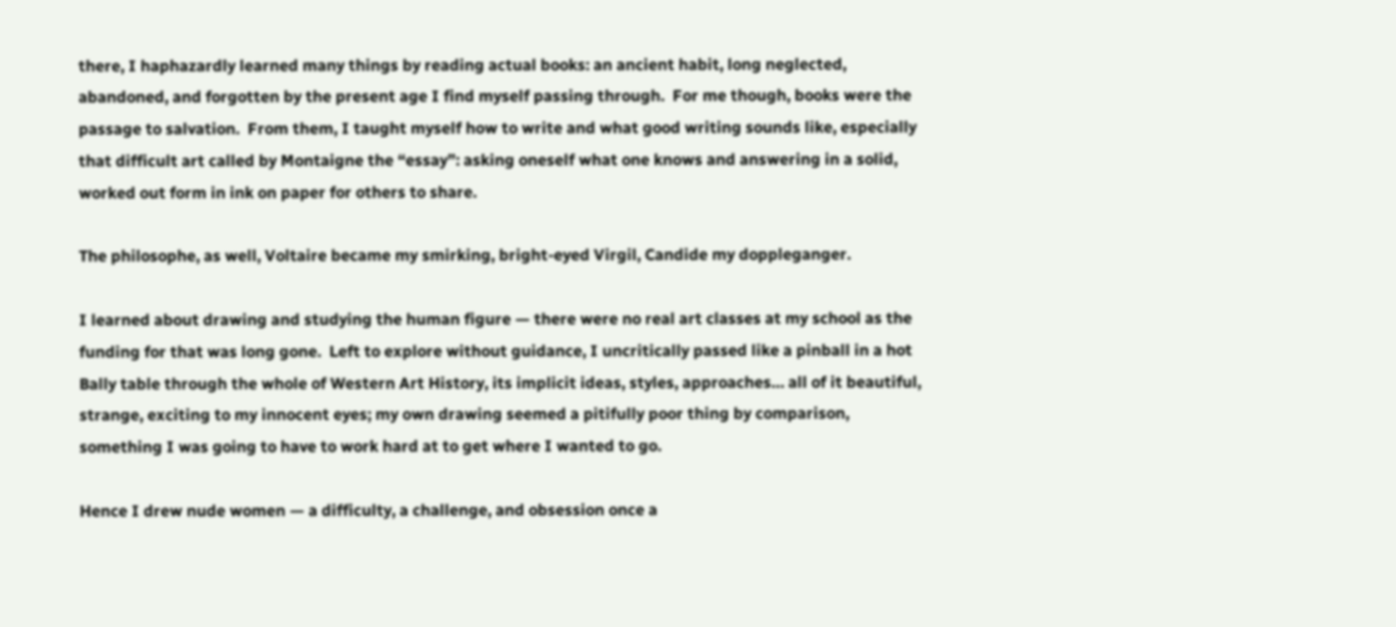there, I haphazardly learned many things by reading actual books: an ancient habit, long neglected, abandoned, and forgotten by the present age I find myself passing through.  For me though, books were the passage to salvation.  From them, I taught myself how to write and what good writing sounds like, especially that difficult art called by Montaigne the “essay”: asking oneself what one knows and answering in a solid, worked out form in ink on paper for others to share.

The philosophe, as well, Voltaire became my smirking, bright-eyed Virgil, Candide my doppleganger.

I learned about drawing and studying the human figure — there were no real art classes at my school as the funding for that was long gone.  Left to explore without guidance, I uncritically passed like a pinball in a hot Bally table through the whole of Western Art History, its implicit ideas, styles, approaches… all of it beautiful, strange, exciting to my innocent eyes; my own drawing seemed a pitifully poor thing by comparison, something I was going to have to work hard at to get where I wanted to go.

Hence I drew nude women — a difficulty, a challenge, and obsession once a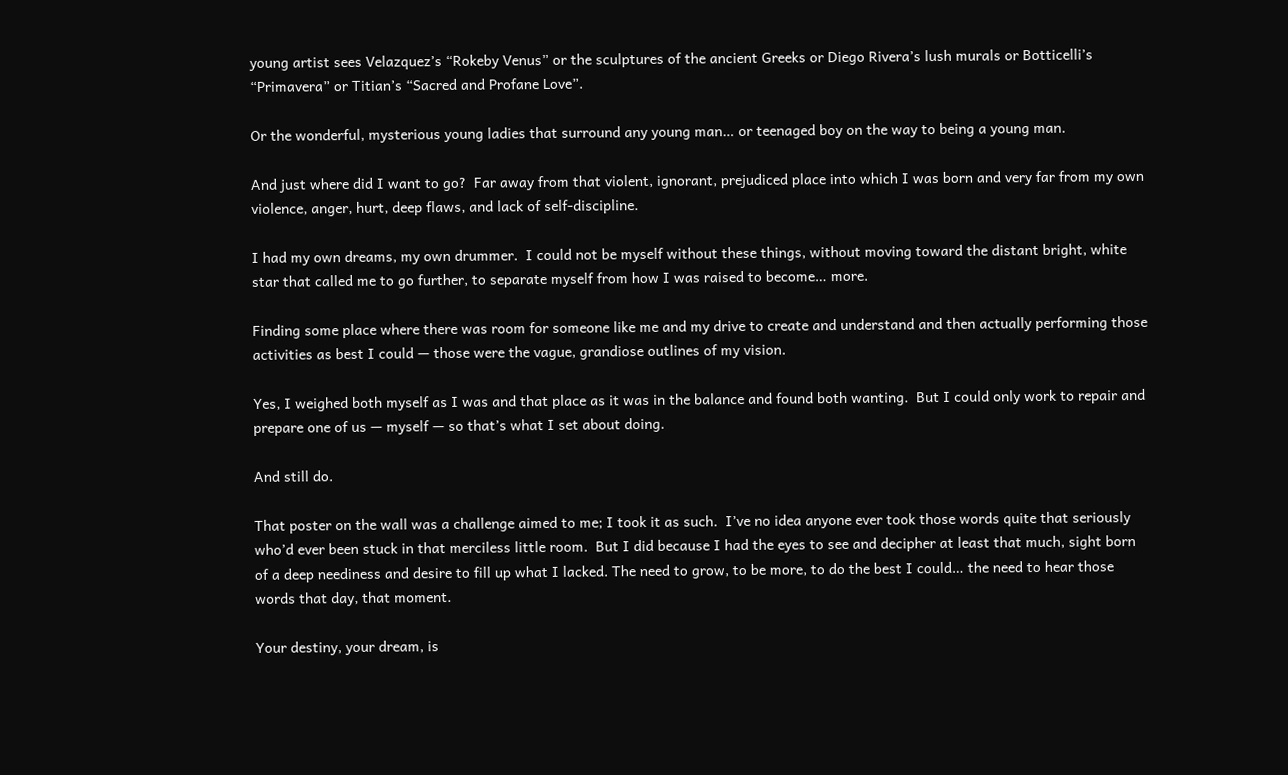young artist sees Velazquez’s “Rokeby Venus” or the sculptures of the ancient Greeks or Diego Rivera’s lush murals or Botticelli’s “Primavera” or Titian’s “Sacred and Profane Love”.

Or the wonderful, mysterious young ladies that surround any young man… or teenaged boy on the way to being a young man.

And just where did I want to go?  Far away from that violent, ignorant, prejudiced place into which I was born and very far from my own violence, anger, hurt, deep flaws, and lack of self-discipline.

I had my own dreams, my own drummer.  I could not be myself without these things, without moving toward the distant bright, white star that called me to go further, to separate myself from how I was raised to become… more.

Finding some place where there was room for someone like me and my drive to create and understand and then actually performing those activities as best I could — those were the vague, grandiose outlines of my vision.

Yes, I weighed both myself as I was and that place as it was in the balance and found both wanting.  But I could only work to repair and prepare one of us — myself — so that’s what I set about doing.

And still do.

That poster on the wall was a challenge aimed to me; I took it as such.  I’ve no idea anyone ever took those words quite that seriously who’d ever been stuck in that merciless little room.  But I did because I had the eyes to see and decipher at least that much, sight born of a deep neediness and desire to fill up what I lacked. The need to grow, to be more, to do the best I could… the need to hear those words that day, that moment.

Your destiny, your dream, is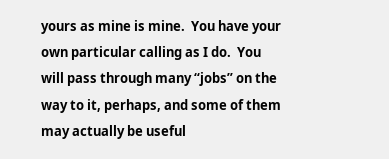yours as mine is mine.  You have your own particular calling as I do.  You will pass through many “jobs” on the way to it, perhaps, and some of them may actually be useful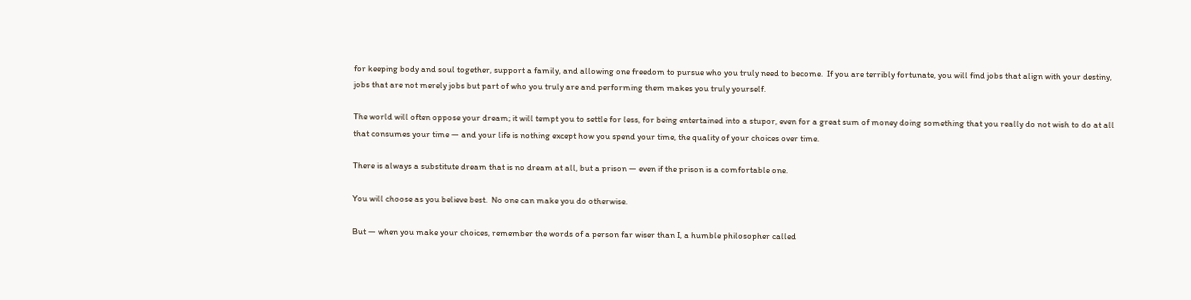for keeping body and soul together, support a family, and allowing one freedom to pursue who you truly need to become.  If you are terribly fortunate, you will find jobs that align with your destiny, jobs that are not merely jobs but part of who you truly are and performing them makes you truly yourself.

The world will often oppose your dream; it will tempt you to settle for less, for being entertained into a stupor, even for a great sum of money doing something that you really do not wish to do at all that consumes your time — and your life is nothing except how you spend your time, the quality of your choices over time.

There is always a substitute dream that is no dream at all, but a prison — even if the prison is a comfortable one.

You will choose as you believe best.  No one can make you do otherwise.

But — when you make your choices, remember the words of a person far wiser than I, a humble philosopher called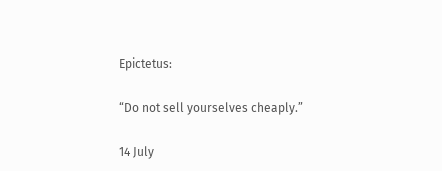Epictetus:

“Do not sell yourselves cheaply.”

14 July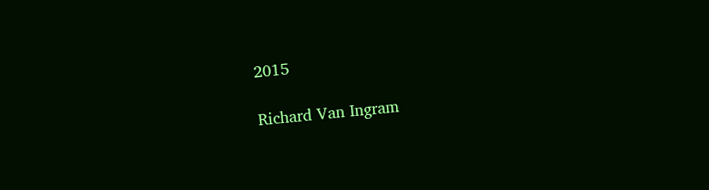2015

Richard Van Ingram